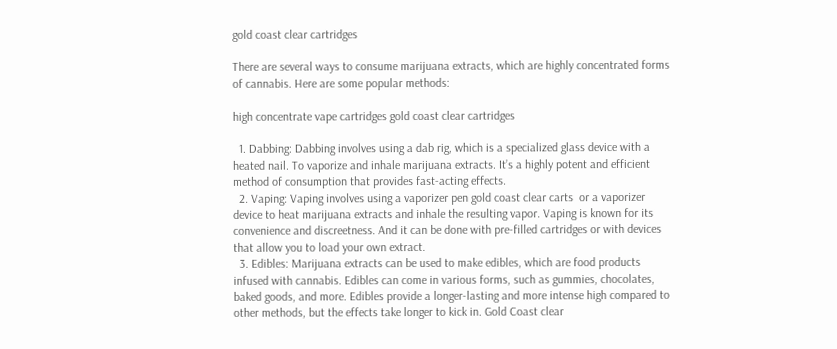gold coast clear cartridges

There are several ways to consume marijuana extracts, which are highly concentrated forms of cannabis. Here are some popular methods:

high concentrate vape cartridges gold coast clear cartridges

  1. Dabbing: Dabbing involves using a dab rig, which is a specialized glass device with a heated nail. To vaporize and inhale marijuana extracts. It’s a highly potent and efficient method of consumption that provides fast-acting effects.
  2. Vaping: Vaping involves using a vaporizer pen gold coast clear carts  or a vaporizer device to heat marijuana extracts and inhale the resulting vapor. Vaping is known for its convenience and discreetness. And it can be done with pre-filled cartridges or with devices that allow you to load your own extract.
  3. Edibles: Marijuana extracts can be used to make edibles, which are food products infused with cannabis. Edibles can come in various forms, such as gummies, chocolates, baked goods, and more. Edibles provide a longer-lasting and more intense high compared to other methods, but the effects take longer to kick in. Gold Coast clear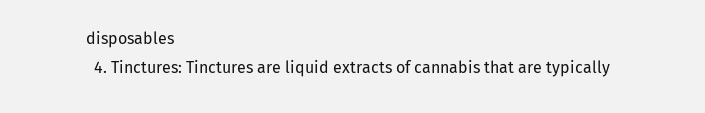disposables
  4. Tinctures: Tinctures are liquid extracts of cannabis that are typically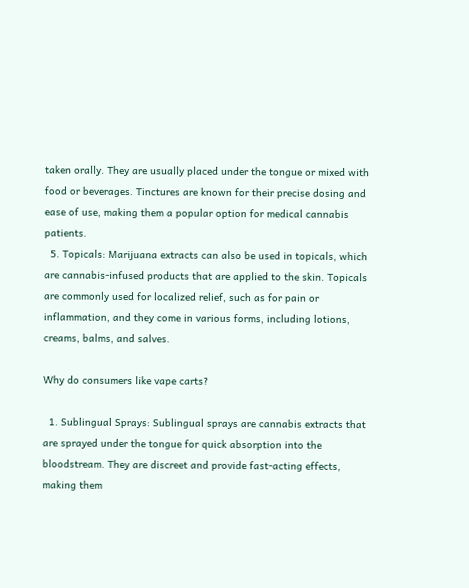taken orally. They are usually placed under the tongue or mixed with food or beverages. Tinctures are known for their precise dosing and ease of use, making them a popular option for medical cannabis patients.
  5. Topicals: Marijuana extracts can also be used in topicals, which are cannabis-infused products that are applied to the skin. Topicals are commonly used for localized relief, such as for pain or inflammation, and they come in various forms, including lotions, creams, balms, and salves.

Why do consumers like vape carts?

  1. Sublingual Sprays: Sublingual sprays are cannabis extracts that are sprayed under the tongue for quick absorption into the bloodstream. They are discreet and provide fast-acting effects, making them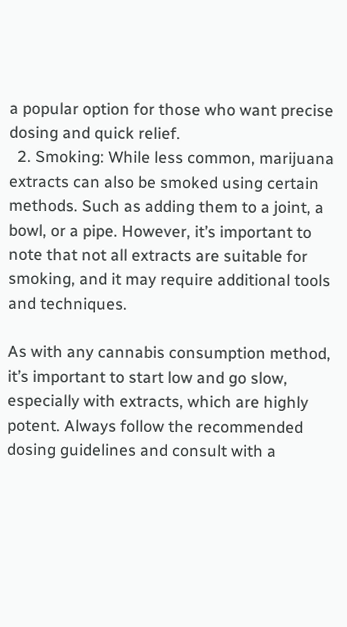a popular option for those who want precise dosing and quick relief.
  2. Smoking: While less common, marijuana extracts can also be smoked using certain methods. Such as adding them to a joint, a bowl, or a pipe. However, it’s important to note that not all extracts are suitable for smoking, and it may require additional tools and techniques.

As with any cannabis consumption method, it’s important to start low and go slow, especially with extracts, which are highly potent. Always follow the recommended dosing guidelines and consult with a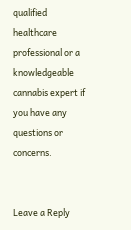qualified healthcare professional or a knowledgeable cannabis expert if you have any questions or concerns.


Leave a Reply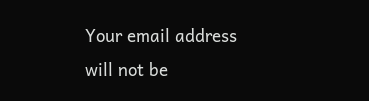Your email address will not be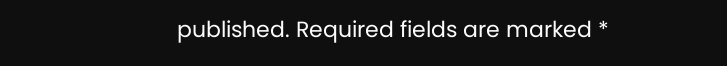published. Required fields are marked *